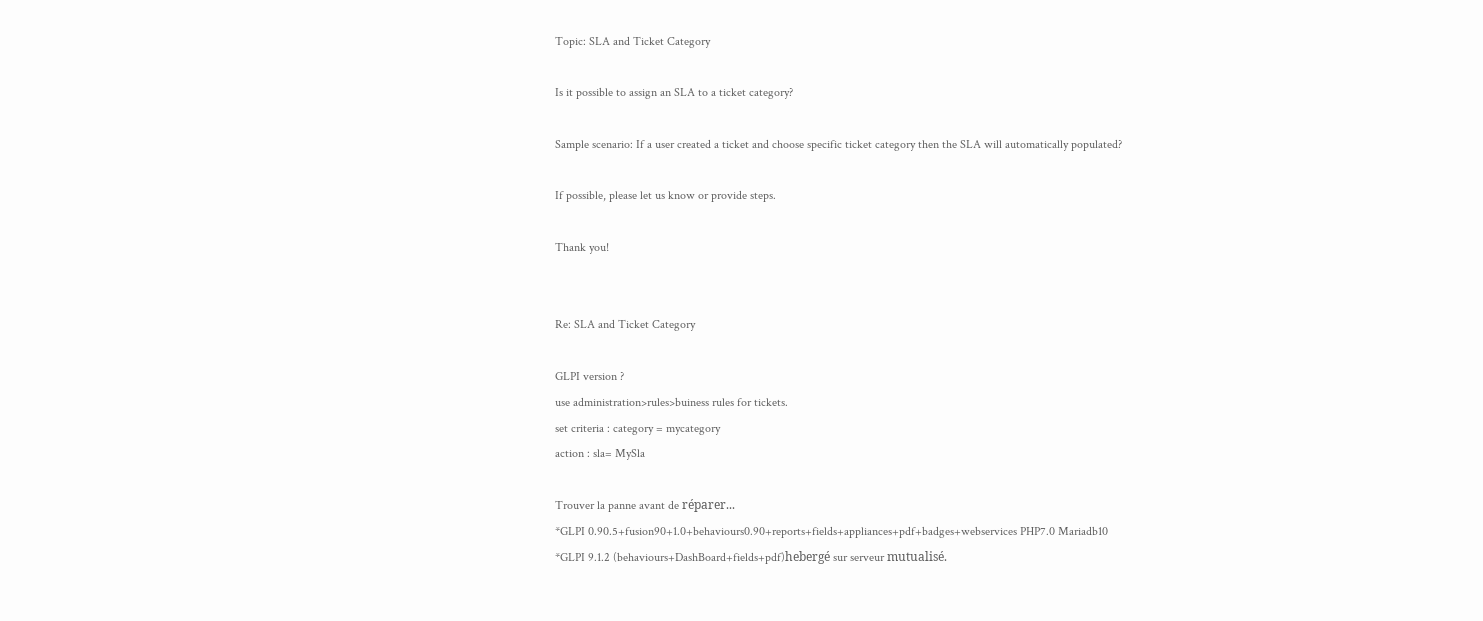Topic: SLA and Ticket Category

Is it possible to assign an SLA to a ticket category?

Sample scenario: If a user created a ticket and choose specific ticket category then the SLA will automatically populated?

If possible, please let us know or provide steps.

Thank you!


Re: SLA and Ticket Category

GLPI version ?
use administration>rules>buiness rules for tickets.
set criteria : category = mycategory
action : sla= MySla

Trouver la panne avant de réparer...
*GLPI 0.90.5+fusion90+1.0+behaviours0.90+reports+fields+appliances+pdf+badges+webservices PHP7.0 Mariadb10
*GLPI 9.1.2 (behaviours+DashBoard+fields+pdf)hebergé sur serveur mutualisé.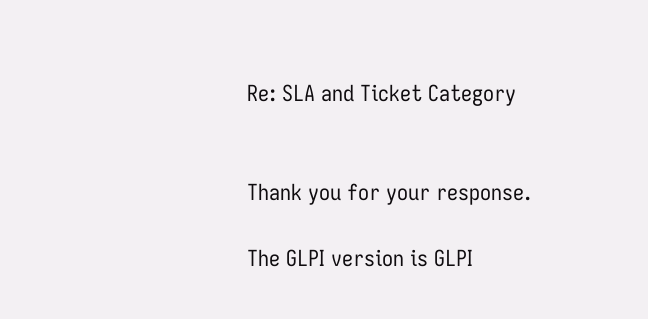Re: SLA and Ticket Category


Thank you for your response.

The GLPI version is GLPI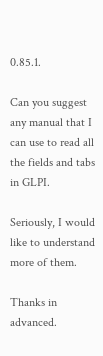0.85.1.

Can you suggest any manual that I can use to read all the fields and tabs in GLPI.

Seriously, I would like to understand more of them.

Thanks in advanced.